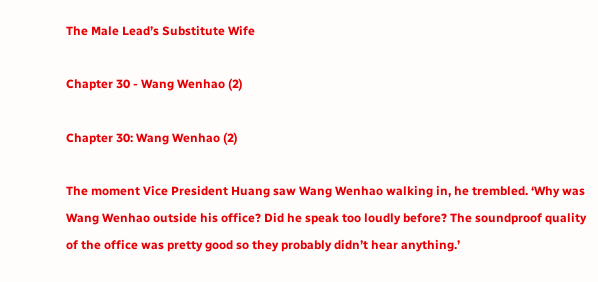The Male Lead’s Substitute Wife

Chapter 30 - Wang Wenhao (2)

Chapter 30: Wang Wenhao (2)

The moment Vice President Huang saw Wang Wenhao walking in, he trembled. ‘Why was Wang Wenhao outside his office? Did he speak too loudly before? The soundproof quality of the office was pretty good so they probably didn’t hear anything.’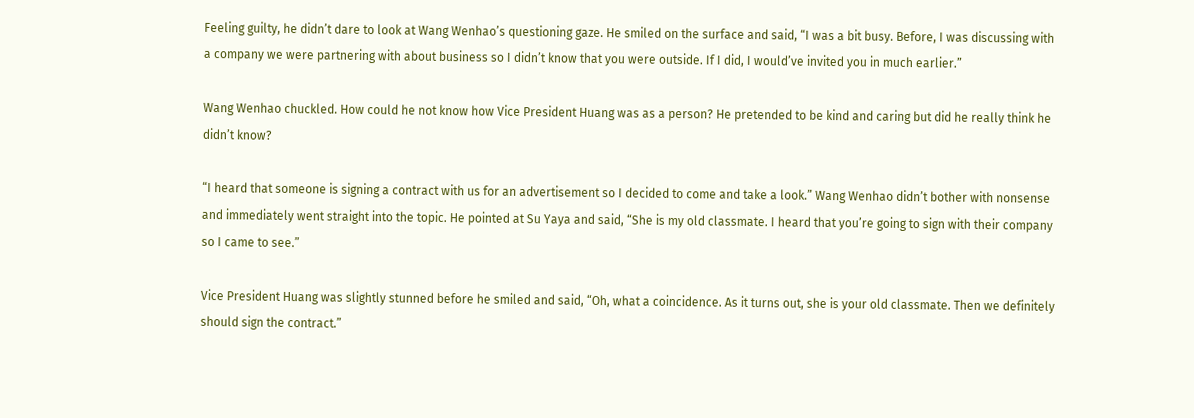Feeling guilty, he didn’t dare to look at Wang Wenhao’s questioning gaze. He smiled on the surface and said, “I was a bit busy. Before, I was discussing with a company we were partnering with about business so I didn’t know that you were outside. If I did, I would’ve invited you in much earlier.”

Wang Wenhao chuckled. How could he not know how Vice President Huang was as a person? He pretended to be kind and caring but did he really think he didn’t know?

“I heard that someone is signing a contract with us for an advertisement so I decided to come and take a look.” Wang Wenhao didn’t bother with nonsense and immediately went straight into the topic. He pointed at Su Yaya and said, “She is my old classmate. I heard that you’re going to sign with their company so I came to see.”

Vice President Huang was slightly stunned before he smiled and said, “Oh, what a coincidence. As it turns out, she is your old classmate. Then we definitely should sign the contract.”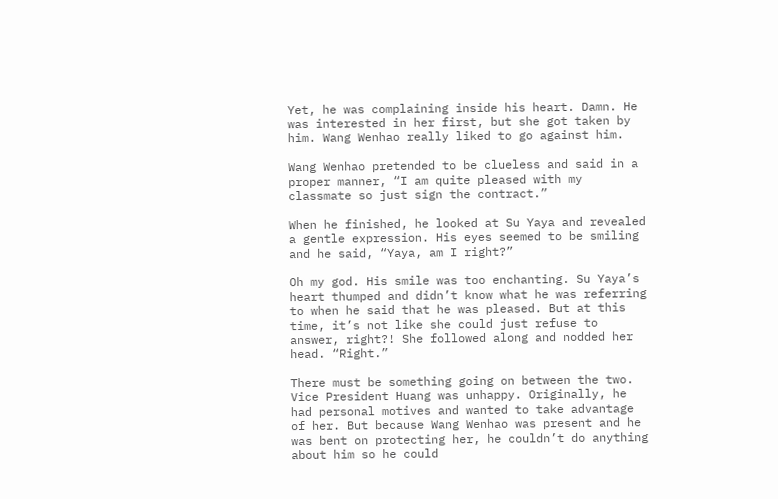Yet, he was complaining inside his heart. Damn. He was interested in her first, but she got taken by him. Wang Wenhao really liked to go against him.

Wang Wenhao pretended to be clueless and said in a proper manner, “I am quite pleased with my classmate so just sign the contract.”

When he finished, he looked at Su Yaya and revealed a gentle expression. His eyes seemed to be smiling and he said, “Yaya, am I right?”

Oh my god. His smile was too enchanting. Su Yaya’s heart thumped and didn’t know what he was referring to when he said that he was pleased. But at this time, it’s not like she could just refuse to answer, right?! She followed along and nodded her head. “Right.”

There must be something going on between the two. Vice President Huang was unhappy. Originally, he had personal motives and wanted to take advantage of her. But because Wang Wenhao was present and he was bent on protecting her, he couldn’t do anything about him so he could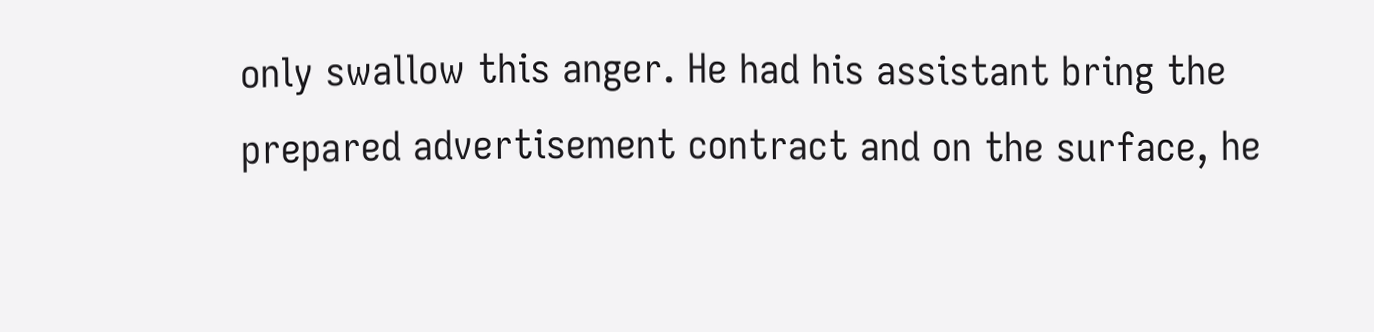only swallow this anger. He had his assistant bring the prepared advertisement contract and on the surface, he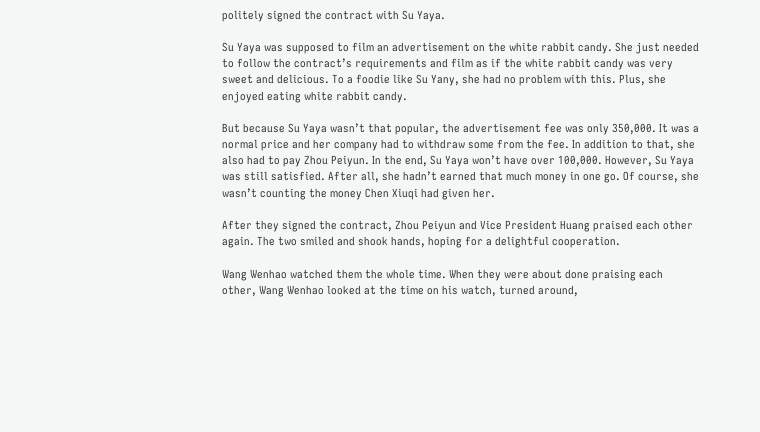politely signed the contract with Su Yaya.

Su Yaya was supposed to film an advertisement on the white rabbit candy. She just needed to follow the contract’s requirements and film as if the white rabbit candy was very sweet and delicious. To a foodie like Su Yany, she had no problem with this. Plus, she enjoyed eating white rabbit candy.

But because Su Yaya wasn’t that popular, the advertisement fee was only 350,000. It was a normal price and her company had to withdraw some from the fee. In addition to that, she also had to pay Zhou Peiyun. In the end, Su Yaya won’t have over 100,000. However, Su Yaya was still satisfied. After all, she hadn’t earned that much money in one go. Of course, she wasn’t counting the money Chen Xiuqi had given her.

After they signed the contract, Zhou Peiyun and Vice President Huang praised each other again. The two smiled and shook hands, hoping for a delightful cooperation.

Wang Wenhao watched them the whole time. When they were about done praising each other, Wang Wenhao looked at the time on his watch, turned around,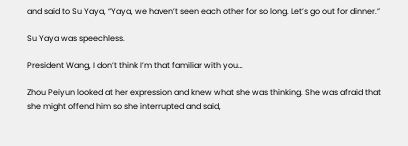and said to Su Yaya, “Yaya, we haven’t seen each other for so long. Let’s go out for dinner.”

Su Yaya was speechless.

President Wang, I don’t think I’m that familiar with you…

Zhou Peiyun looked at her expression and knew what she was thinking. She was afraid that she might offend him so she interrupted and said,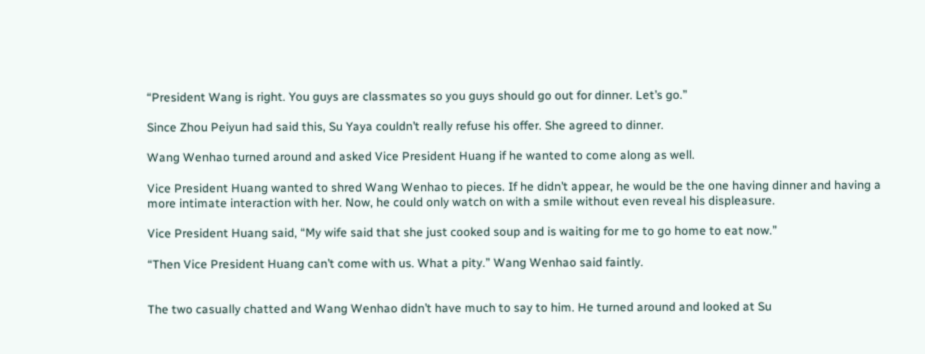“President Wang is right. You guys are classmates so you guys should go out for dinner. Let’s go.”

Since Zhou Peiyun had said this, Su Yaya couldn’t really refuse his offer. She agreed to dinner.

Wang Wenhao turned around and asked Vice President Huang if he wanted to come along as well.

Vice President Huang wanted to shred Wang Wenhao to pieces. If he didn’t appear, he would be the one having dinner and having a more intimate interaction with her. Now, he could only watch on with a smile without even reveal his displeasure.

Vice President Huang said, “My wife said that she just cooked soup and is waiting for me to go home to eat now.”

“Then Vice President Huang can’t come with us. What a pity.” Wang Wenhao said faintly.


The two casually chatted and Wang Wenhao didn’t have much to say to him. He turned around and looked at Su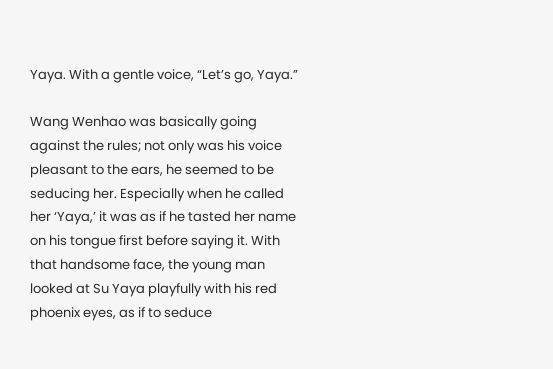Yaya. With a gentle voice, “Let’s go, Yaya.”

Wang Wenhao was basically going against the rules; not only was his voice pleasant to the ears, he seemed to be seducing her. Especially when he called her ‘Yaya,’ it was as if he tasted her name on his tongue first before saying it. With that handsome face, the young man looked at Su Yaya playfully with his red phoenix eyes, as if to seduce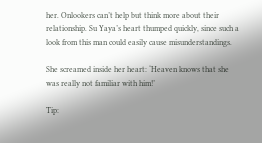her. Onlookers can’t help but think more about their relationship. Su Yaya’s heart thumped quickly, since such a look from this man could easily cause misunderstandings.

She screamed inside her heart: ‘Heaven knows that she was really not familiar with him!’

Tip: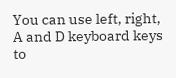You can use left, right, A and D keyboard keys to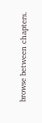browse between chapters.